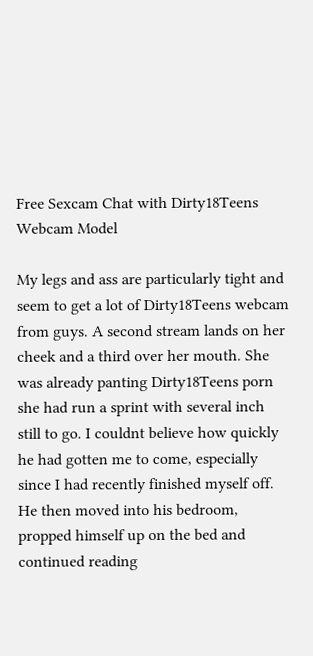Free Sexcam Chat with Dirty18Teens Webcam Model

My legs and ass are particularly tight and seem to get a lot of Dirty18Teens webcam from guys. A second stream lands on her cheek and a third over her mouth. She was already panting Dirty18Teens porn she had run a sprint with several inch still to go. I couldnt believe how quickly he had gotten me to come, especially since I had recently finished myself off. He then moved into his bedroom, propped himself up on the bed and continued reading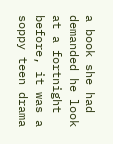a book she had demanded he look at a fortnight before, it was a soppy teen drama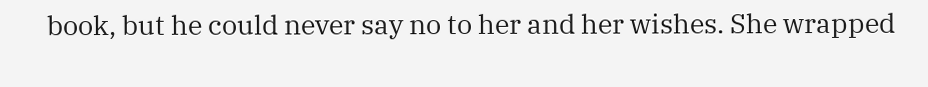book, but he could never say no to her and her wishes. She wrapped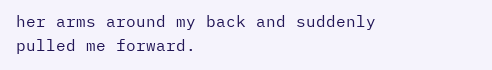her arms around my back and suddenly pulled me forward.